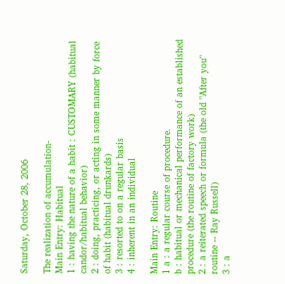Saturday, October 28, 2006

The realization of accumulation-
Main Entry: Habitual
1 : having the nature of a habit : CUSTOMARY (habitual candor/habitual behavior)
2 : doing, practicing, or acting in some manner by force of habit (habitual drunkards)
3 : resorted to on a regular basis
4 : inherent in an individual

Main Entry: Routine
1 a : a regular course of procedure.
b : habitual or mechanical performance of an established procedure (the routine of factory work)
2 : a reiterated speech or formula (the old "After you" routine -- Ray Russell)
3 : a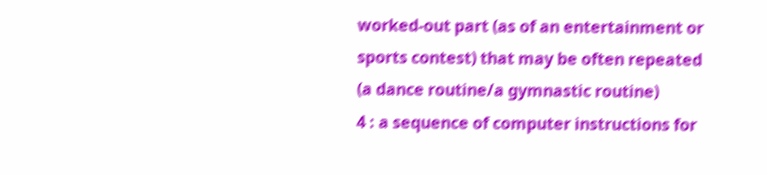worked-out part (as of an entertainment or sports contest) that may be often repeated (a dance routine/a gymnastic routine)
4 : a sequence of computer instructions for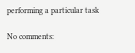performing a particular task

No comments: